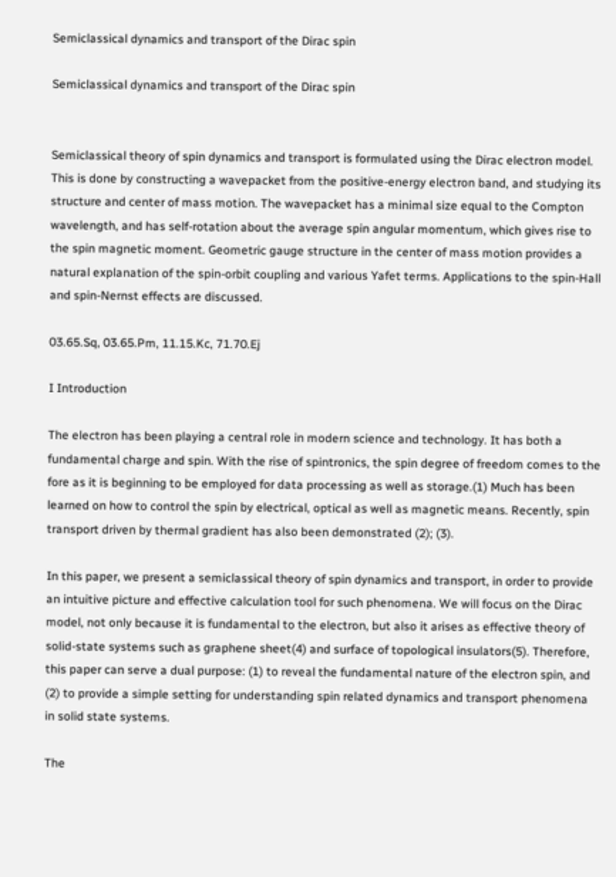Semiclassical dynamics and transport of the Dirac spin

Semiclassical dynamics and transport of the Dirac spin


Semiclassical theory of spin dynamics and transport is formulated using the Dirac electron model. This is done by constructing a wavepacket from the positive-energy electron band, and studying its structure and center of mass motion. The wavepacket has a minimal size equal to the Compton wavelength, and has self-rotation about the average spin angular momentum, which gives rise to the spin magnetic moment. Geometric gauge structure in the center of mass motion provides a natural explanation of the spin-orbit coupling and various Yafet terms. Applications to the spin-Hall and spin-Nernst effects are discussed.

03.65.Sq, 03.65.Pm, 11.15.Kc, 71.70.Ej

I Introduction

The electron has been playing a central role in modern science and technology. It has both a fundamental charge and spin. With the rise of spintronics, the spin degree of freedom comes to the fore as it is beginning to be employed for data processing as well as storage.(1) Much has been learned on how to control the spin by electrical, optical as well as magnetic means. Recently, spin transport driven by thermal gradient has also been demonstrated (2); (3).

In this paper, we present a semiclassical theory of spin dynamics and transport, in order to provide an intuitive picture and effective calculation tool for such phenomena. We will focus on the Dirac model, not only because it is fundamental to the electron, but also it arises as effective theory of solid-state systems such as graphene sheet(4) and surface of topological insulators(5). Therefore, this paper can serve a dual purpose: (1) to reveal the fundamental nature of the electron spin, and (2) to provide a simple setting for understanding spin related dynamics and transport phenomena in solid state systems.

The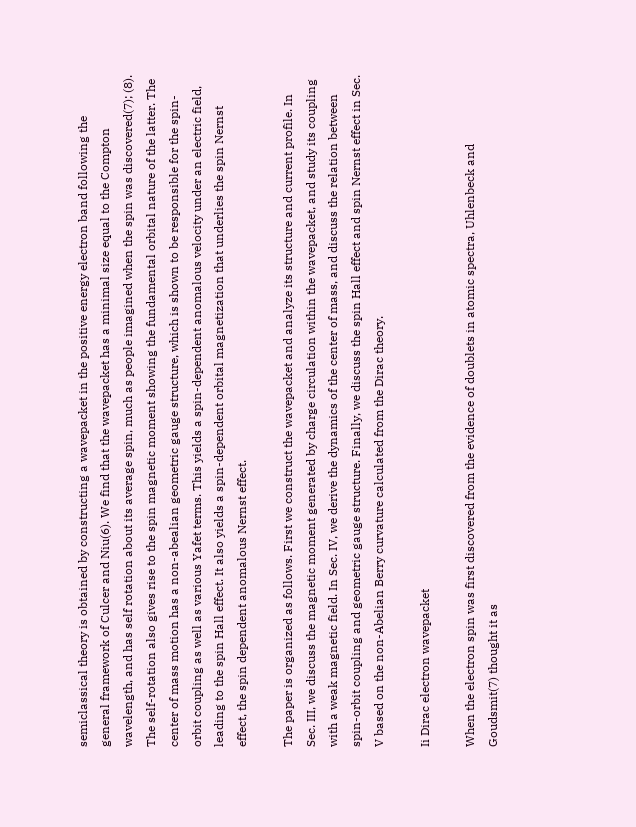semiclassical theory is obtained by constructing a wavepacket in the positive energy electron band following the general framework of Culcer and Niu(6). We find that the wavepacket has a minimal size equal to the Compton wavelength, and has self rotation about its average spin, much as people imagined when the spin was discovered(7); (8). The self-rotation also gives rise to the spin magnetic moment showing the fundamental orbital nature of the latter. The center of mass motion has a non-abealian geometric gauge structure, which is shown to be responsible for the spin-orbit coupling as well as various Yafet terms. This yields a spin-dependent anomalous velocity under an electric field, leading to the spin Hall effect. It also yields a spin-dependent orbital magnetization that underlies the spin Nernst effect, the spin dependent anomalous Nernst effect.

The paper is organized as follows. First we construct the wavepacket and analyze its structure and current profile. In Sec. III, we discuss the magnetic moment generated by charge circulation within the wavepacket, and study its coupling with a weak magnetic field. In Sec. IV, we derive the dynamics of the center of mass, and discuss the relation between spin-orbit coupling and geometric gauge structure. Finally, we discuss the spin Hall effect and spin Nernst effect in Sec. V based on the non-Abelian Berry curvature calculated from the Dirac theory.

Ii Dirac electron wavepacket

When the electron spin was first discovered from the evidence of doublets in atomic spectra, Uhlenbeck and Goudsmit(7) thought it as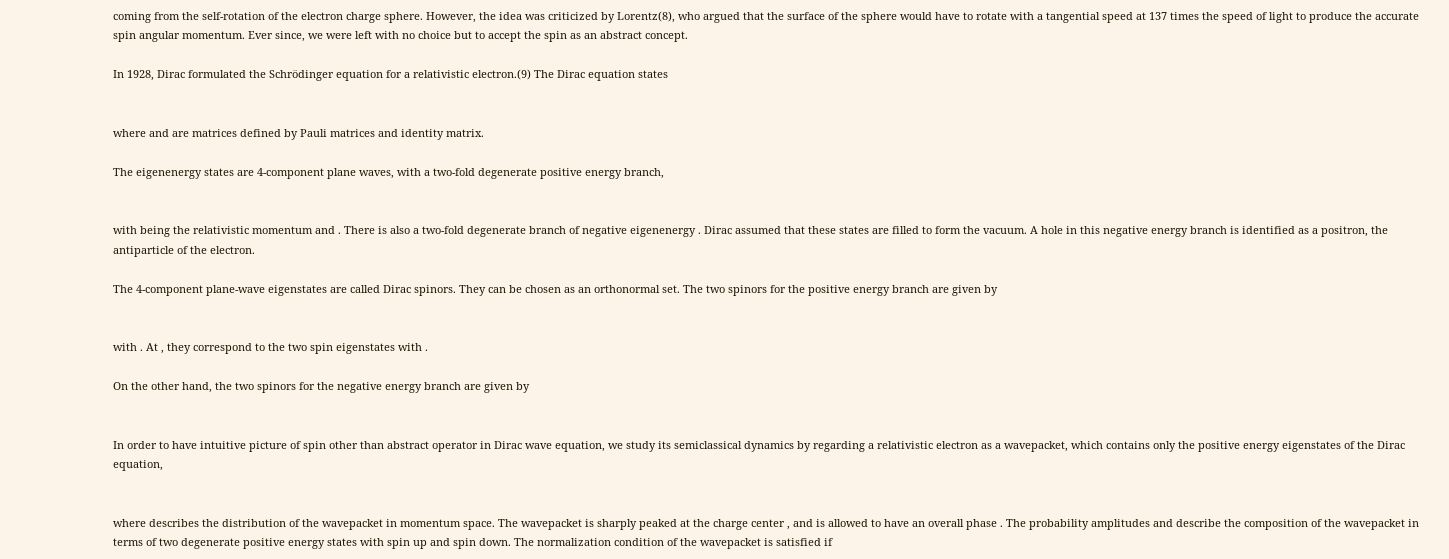coming from the self-rotation of the electron charge sphere. However, the idea was criticized by Lorentz(8), who argued that the surface of the sphere would have to rotate with a tangential speed at 137 times the speed of light to produce the accurate spin angular momentum. Ever since, we were left with no choice but to accept the spin as an abstract concept.

In 1928, Dirac formulated the Schrödinger equation for a relativistic electron.(9) The Dirac equation states


where and are matrices defined by Pauli matrices and identity matrix.

The eigenenergy states are 4-component plane waves, with a two-fold degenerate positive energy branch,


with being the relativistic momentum and . There is also a two-fold degenerate branch of negative eigenenergy . Dirac assumed that these states are filled to form the vacuum. A hole in this negative energy branch is identified as a positron, the antiparticle of the electron.

The 4-component plane-wave eigenstates are called Dirac spinors. They can be chosen as an orthonormal set. The two spinors for the positive energy branch are given by


with . At , they correspond to the two spin eigenstates with .

On the other hand, the two spinors for the negative energy branch are given by


In order to have intuitive picture of spin other than abstract operator in Dirac wave equation, we study its semiclassical dynamics by regarding a relativistic electron as a wavepacket, which contains only the positive energy eigenstates of the Dirac equation,


where describes the distribution of the wavepacket in momentum space. The wavepacket is sharply peaked at the charge center , and is allowed to have an overall phase . The probability amplitudes and describe the composition of the wavepacket in terms of two degenerate positive energy states with spin up and spin down. The normalization condition of the wavepacket is satisfied if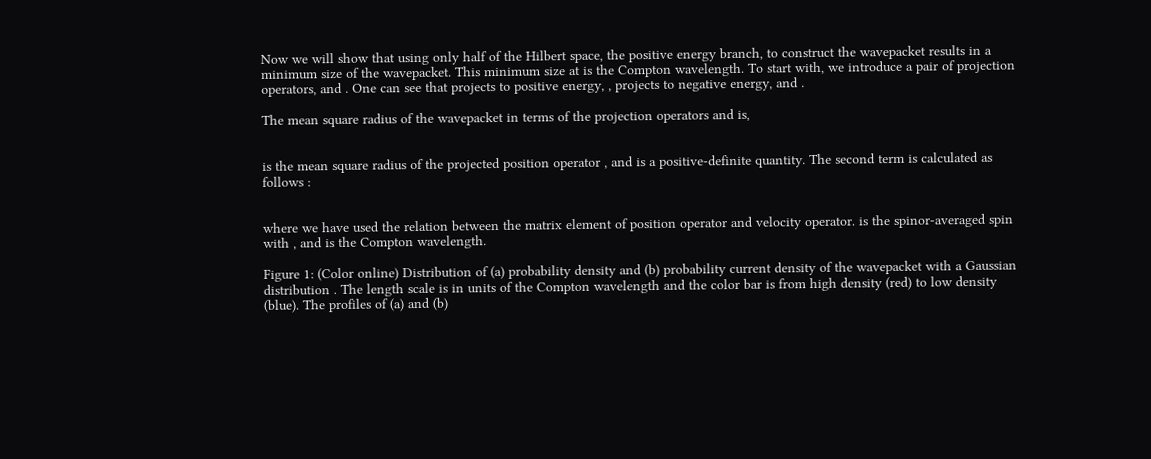Now we will show that using only half of the Hilbert space, the positive energy branch, to construct the wavepacket results in a minimum size of the wavepacket. This minimum size at is the Compton wavelength. To start with, we introduce a pair of projection operators, and . One can see that projects to positive energy, , projects to negative energy, and .

The mean square radius of the wavepacket in terms of the projection operators and is,


is the mean square radius of the projected position operator , and is a positive-definite quantity. The second term is calculated as follows :


where we have used the relation between the matrix element of position operator and velocity operator. is the spinor-averaged spin with , and is the Compton wavelength.

Figure 1: (Color online) Distribution of (a) probability density and (b) probability current density of the wavepacket with a Gaussian distribution . The length scale is in units of the Compton wavelength and the color bar is from high density (red) to low density (blue). The profiles of (a) and (b)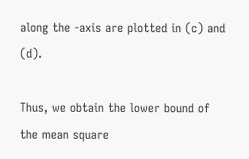along the -axis are plotted in (c) and (d).

Thus, we obtain the lower bound of the mean square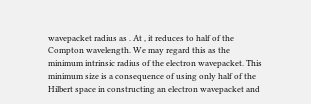wavepacket radius as . At , it reduces to half of the Compton wavelength. We may regard this as the minimum intrinsic radius of the electron wavepacket. This minimum size is a consequence of using only half of the Hilbert space in constructing an electron wavepacket and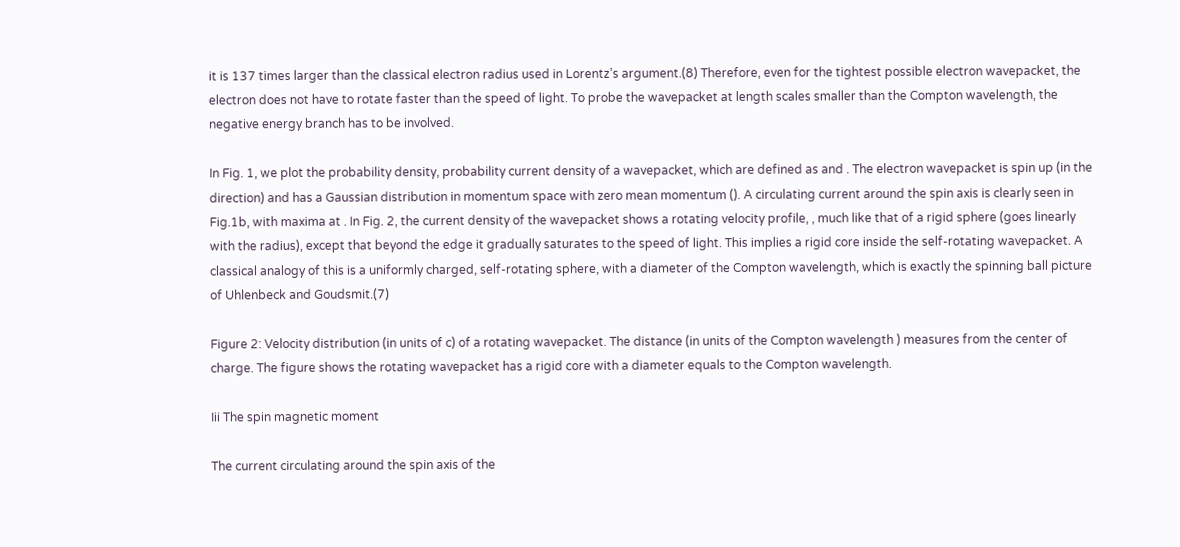it is 137 times larger than the classical electron radius used in Lorentz’s argument.(8) Therefore, even for the tightest possible electron wavepacket, the electron does not have to rotate faster than the speed of light. To probe the wavepacket at length scales smaller than the Compton wavelength, the negative energy branch has to be involved.

In Fig. 1, we plot the probability density, probability current density of a wavepacket, which are defined as and . The electron wavepacket is spin up (in the direction) and has a Gaussian distribution in momentum space with zero mean momentum (). A circulating current around the spin axis is clearly seen in Fig.1b, with maxima at . In Fig. 2, the current density of the wavepacket shows a rotating velocity profile, , much like that of a rigid sphere (goes linearly with the radius), except that beyond the edge it gradually saturates to the speed of light. This implies a rigid core inside the self-rotating wavepacket. A classical analogy of this is a uniformly charged, self-rotating sphere, with a diameter of the Compton wavelength, which is exactly the spinning ball picture of Uhlenbeck and Goudsmit.(7)

Figure 2: Velocity distribution (in units of c) of a rotating wavepacket. The distance (in units of the Compton wavelength ) measures from the center of charge. The figure shows the rotating wavepacket has a rigid core with a diameter equals to the Compton wavelength.

Iii The spin magnetic moment

The current circulating around the spin axis of the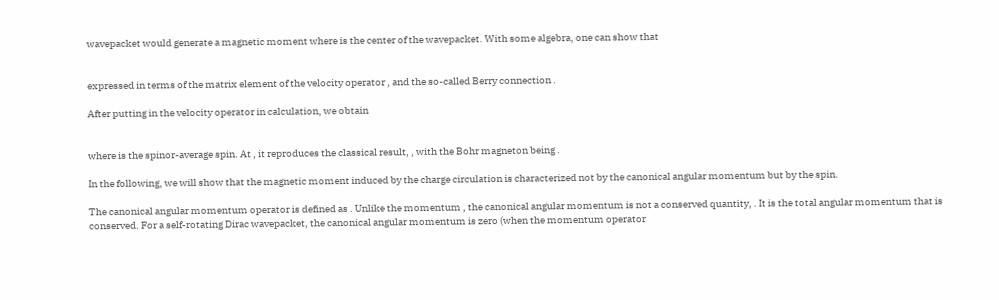wavepacket would generate a magnetic moment where is the center of the wavepacket. With some algebra, one can show that


expressed in terms of the matrix element of the velocity operator , and the so-called Berry connection .

After putting in the velocity operator in calculation, we obtain


where is the spinor-average spin. At , it reproduces the classical result, , with the Bohr magneton being .

In the following, we will show that the magnetic moment induced by the charge circulation is characterized not by the canonical angular momentum but by the spin.

The canonical angular momentum operator is defined as . Unlike the momentum , the canonical angular momentum is not a conserved quantity, . It is the total angular momentum that is conserved. For a self-rotating Dirac wavepacket, the canonical angular momentum is zero (when the momentum operator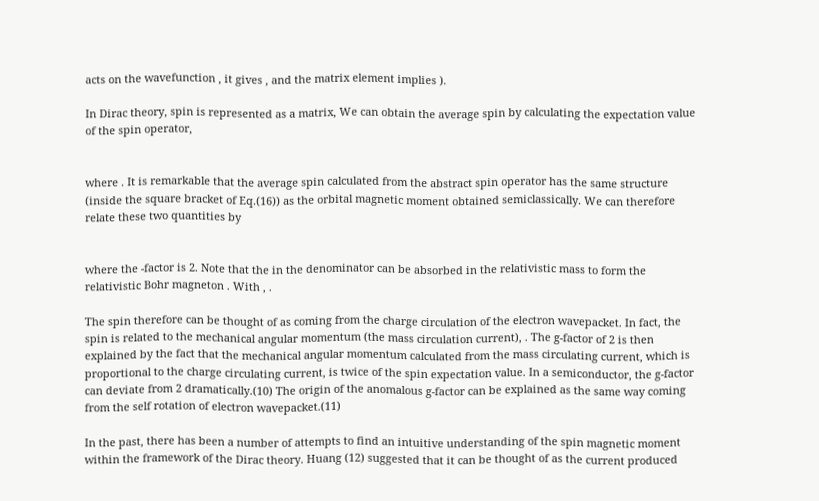acts on the wavefunction , it gives , and the matrix element implies ).

In Dirac theory, spin is represented as a matrix, We can obtain the average spin by calculating the expectation value of the spin operator,


where . It is remarkable that the average spin calculated from the abstract spin operator has the same structure (inside the square bracket of Eq.(16)) as the orbital magnetic moment obtained semiclassically. We can therefore relate these two quantities by


where the -factor is 2. Note that the in the denominator can be absorbed in the relativistic mass to form the relativistic Bohr magneton . With , .

The spin therefore can be thought of as coming from the charge circulation of the electron wavepacket. In fact, the spin is related to the mechanical angular momentum (the mass circulation current), . The g-factor of 2 is then explained by the fact that the mechanical angular momentum calculated from the mass circulating current, which is proportional to the charge circulating current, is twice of the spin expectation value. In a semiconductor, the g-factor can deviate from 2 dramatically.(10) The origin of the anomalous g-factor can be explained as the same way coming from the self rotation of electron wavepacket.(11)

In the past, there has been a number of attempts to find an intuitive understanding of the spin magnetic moment within the framework of the Dirac theory. Huang (12) suggested that it can be thought of as the current produced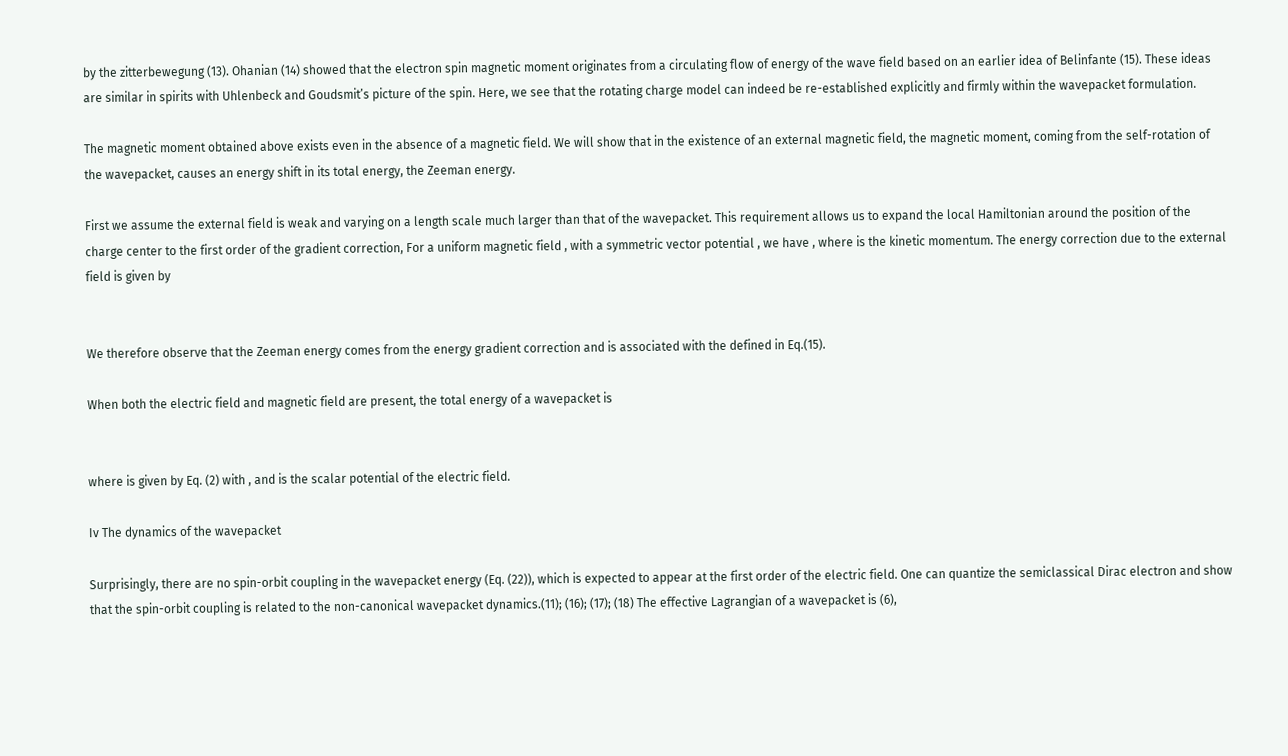by the zitterbewegung (13). Ohanian (14) showed that the electron spin magnetic moment originates from a circulating flow of energy of the wave field based on an earlier idea of Belinfante (15). These ideas are similar in spirits with Uhlenbeck and Goudsmit’s picture of the spin. Here, we see that the rotating charge model can indeed be re-established explicitly and firmly within the wavepacket formulation.

The magnetic moment obtained above exists even in the absence of a magnetic field. We will show that in the existence of an external magnetic field, the magnetic moment, coming from the self-rotation of the wavepacket, causes an energy shift in its total energy, the Zeeman energy.

First we assume the external field is weak and varying on a length scale much larger than that of the wavepacket. This requirement allows us to expand the local Hamiltonian around the position of the charge center to the first order of the gradient correction, For a uniform magnetic field , with a symmetric vector potential , we have , where is the kinetic momentum. The energy correction due to the external field is given by


We therefore observe that the Zeeman energy comes from the energy gradient correction and is associated with the defined in Eq.(15).

When both the electric field and magnetic field are present, the total energy of a wavepacket is


where is given by Eq. (2) with , and is the scalar potential of the electric field.

Iv The dynamics of the wavepacket

Surprisingly, there are no spin-orbit coupling in the wavepacket energy (Eq. (22)), which is expected to appear at the first order of the electric field. One can quantize the semiclassical Dirac electron and show that the spin-orbit coupling is related to the non-canonical wavepacket dynamics.(11); (16); (17); (18) The effective Lagrangian of a wavepacket is (6),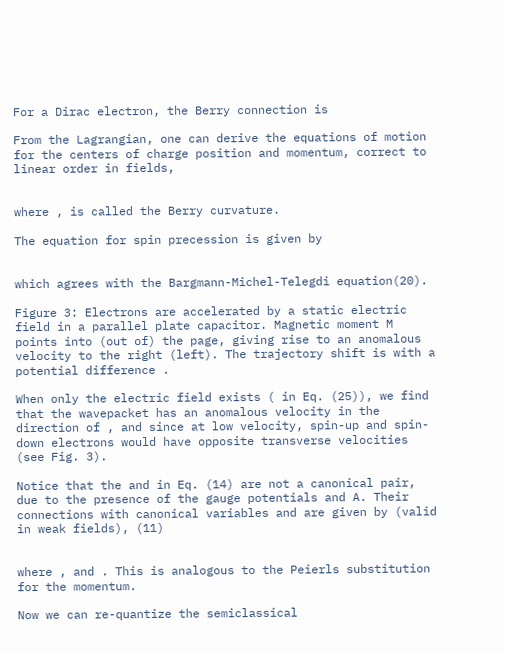For a Dirac electron, the Berry connection is

From the Lagrangian, one can derive the equations of motion for the centers of charge position and momentum, correct to linear order in fields,


where , is called the Berry curvature.

The equation for spin precession is given by


which agrees with the Bargmann-Michel-Telegdi equation(20).

Figure 3: Electrons are accelerated by a static electric field in a parallel plate capacitor. Magnetic moment M points into (out of) the page, giving rise to an anomalous velocity to the right (left). The trajectory shift is with a potential difference .

When only the electric field exists ( in Eq. (25)), we find that the wavepacket has an anomalous velocity in the direction of , and since at low velocity, spin-up and spin-down electrons would have opposite transverse velocities (see Fig. 3).

Notice that the and in Eq. (14) are not a canonical pair, due to the presence of the gauge potentials and A. Their connections with canonical variables and are given by (valid in weak fields), (11)


where , and . This is analogous to the Peierls substitution for the momentum.

Now we can re-quantize the semiclassical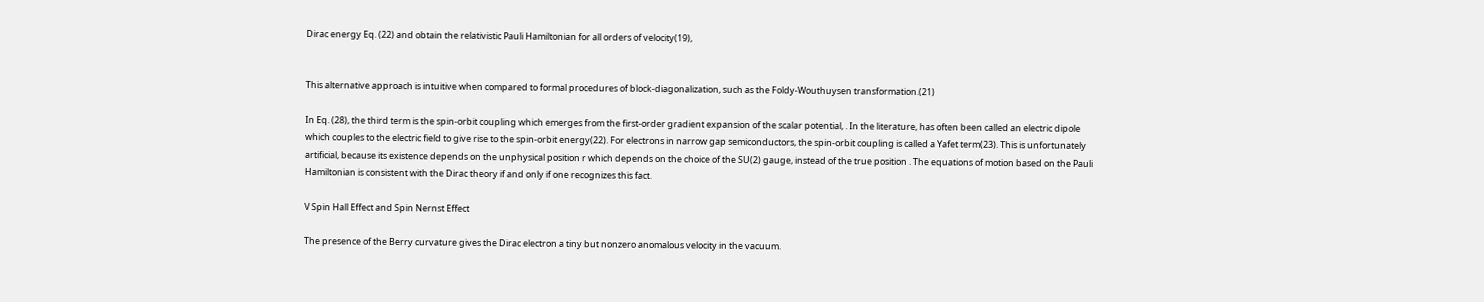Dirac energy Eq. (22) and obtain the relativistic Pauli Hamiltonian for all orders of velocity(19),


This alternative approach is intuitive when compared to formal procedures of block-diagonalization, such as the Foldy-Wouthuysen transformation.(21)

In Eq. (28), the third term is the spin-orbit coupling which emerges from the first-order gradient expansion of the scalar potential, . In the literature, has often been called an electric dipole which couples to the electric field to give rise to the spin-orbit energy(22). For electrons in narrow gap semiconductors, the spin-orbit coupling is called a Yafet term(23). This is unfortunately artificial, because its existence depends on the unphysical position r which depends on the choice of the SU(2) gauge, instead of the true position . The equations of motion based on the Pauli Hamiltonian is consistent with the Dirac theory if and only if one recognizes this fact.

V Spin Hall Effect and Spin Nernst Effect

The presence of the Berry curvature gives the Dirac electron a tiny but nonzero anomalous velocity in the vacuum.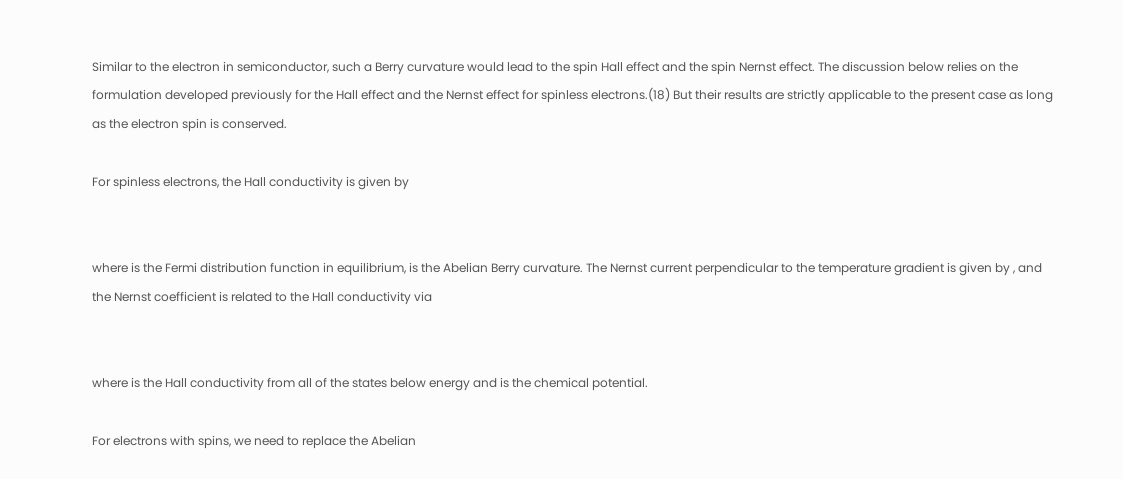Similar to the electron in semiconductor, such a Berry curvature would lead to the spin Hall effect and the spin Nernst effect. The discussion below relies on the formulation developed previously for the Hall effect and the Nernst effect for spinless electrons.(18) But their results are strictly applicable to the present case as long as the electron spin is conserved.

For spinless electrons, the Hall conductivity is given by


where is the Fermi distribution function in equilibrium, is the Abelian Berry curvature. The Nernst current perpendicular to the temperature gradient is given by , and the Nernst coefficient is related to the Hall conductivity via


where is the Hall conductivity from all of the states below energy and is the chemical potential.

For electrons with spins, we need to replace the Abelian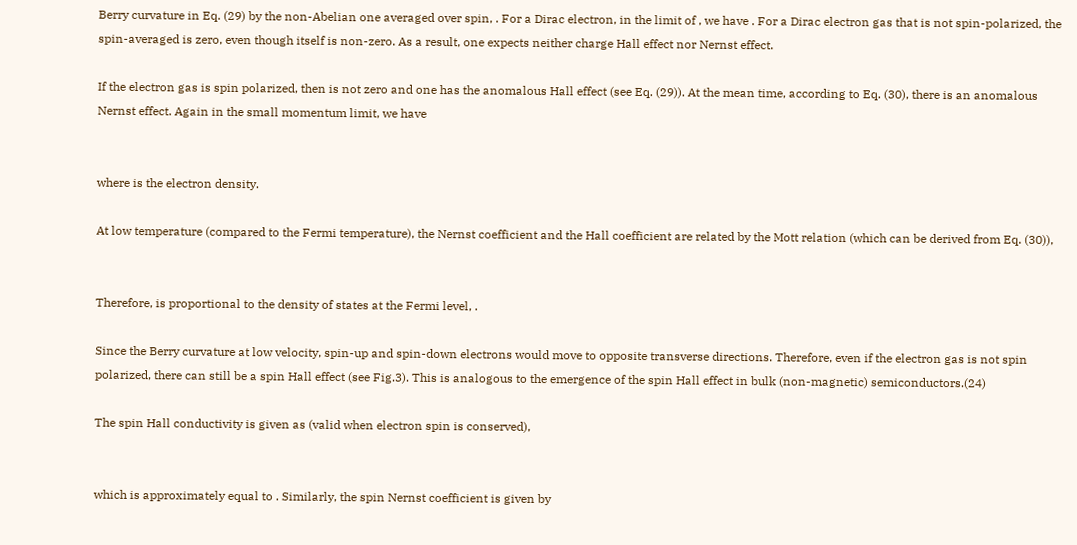Berry curvature in Eq. (29) by the non-Abelian one averaged over spin, . For a Dirac electron, in the limit of , we have . For a Dirac electron gas that is not spin-polarized, the spin-averaged is zero, even though itself is non-zero. As a result, one expects neither charge Hall effect nor Nernst effect.

If the electron gas is spin polarized, then is not zero and one has the anomalous Hall effect (see Eq. (29)). At the mean time, according to Eq. (30), there is an anomalous Nernst effect. Again in the small momentum limit, we have


where is the electron density.

At low temperature (compared to the Fermi temperature), the Nernst coefficient and the Hall coefficient are related by the Mott relation (which can be derived from Eq. (30)),


Therefore, is proportional to the density of states at the Fermi level, .

Since the Berry curvature at low velocity, spin-up and spin-down electrons would move to opposite transverse directions. Therefore, even if the electron gas is not spin polarized, there can still be a spin Hall effect (see Fig.3). This is analogous to the emergence of the spin Hall effect in bulk (non-magnetic) semiconductors.(24)

The spin Hall conductivity is given as (valid when electron spin is conserved),


which is approximately equal to . Similarly, the spin Nernst coefficient is given by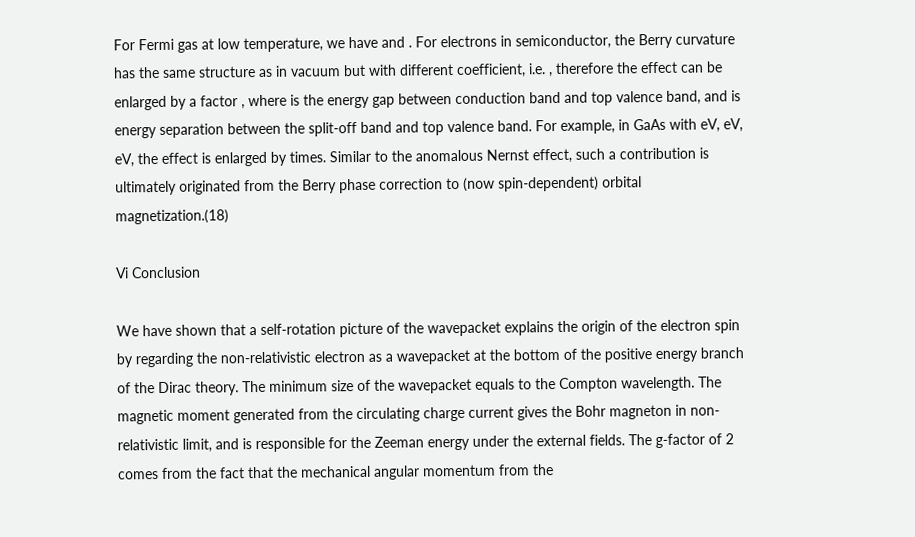For Fermi gas at low temperature, we have and . For electrons in semiconductor, the Berry curvature has the same structure as in vacuum but with different coefficient, i.e. , therefore the effect can be enlarged by a factor , where is the energy gap between conduction band and top valence band, and is energy separation between the split-off band and top valence band. For example, in GaAs with eV, eV, eV, the effect is enlarged by times. Similar to the anomalous Nernst effect, such a contribution is ultimately originated from the Berry phase correction to (now spin-dependent) orbital magnetization.(18)

Vi Conclusion

We have shown that a self-rotation picture of the wavepacket explains the origin of the electron spin by regarding the non-relativistic electron as a wavepacket at the bottom of the positive energy branch of the Dirac theory. The minimum size of the wavepacket equals to the Compton wavelength. The magnetic moment generated from the circulating charge current gives the Bohr magneton in non-relativistic limit, and is responsible for the Zeeman energy under the external fields. The g-factor of 2 comes from the fact that the mechanical angular momentum from the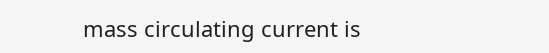mass circulating current is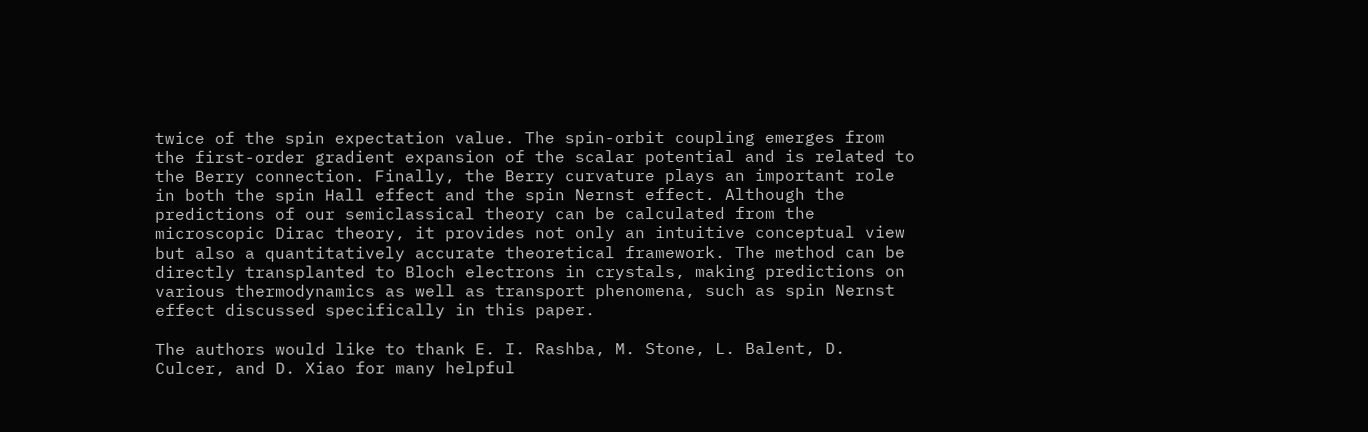twice of the spin expectation value. The spin-orbit coupling emerges from the first-order gradient expansion of the scalar potential and is related to the Berry connection. Finally, the Berry curvature plays an important role in both the spin Hall effect and the spin Nernst effect. Although the predictions of our semiclassical theory can be calculated from the microscopic Dirac theory, it provides not only an intuitive conceptual view but also a quantitatively accurate theoretical framework. The method can be directly transplanted to Bloch electrons in crystals, making predictions on various thermodynamics as well as transport phenomena, such as spin Nernst effect discussed specifically in this paper.

The authors would like to thank E. I. Rashba, M. Stone, L. Balent, D. Culcer, and D. Xiao for many helpful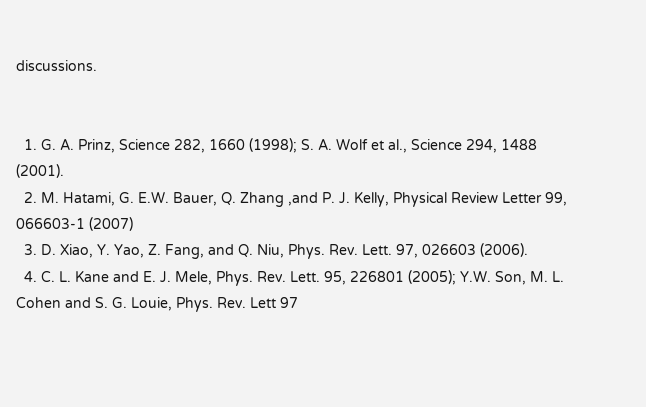discussions.


  1. G. A. Prinz, Science 282, 1660 (1998); S. A. Wolf et al., Science 294, 1488 (2001).
  2. M. Hatami, G. E.W. Bauer, Q. Zhang ,and P. J. Kelly, Physical Review Letter 99, 066603-1 (2007)
  3. D. Xiao, Y. Yao, Z. Fang, and Q. Niu, Phys. Rev. Lett. 97, 026603 (2006).
  4. C. L. Kane and E. J. Mele, Phys. Rev. Lett. 95, 226801 (2005); Y.W. Son, M. L. Cohen and S. G. Louie, Phys. Rev. Lett 97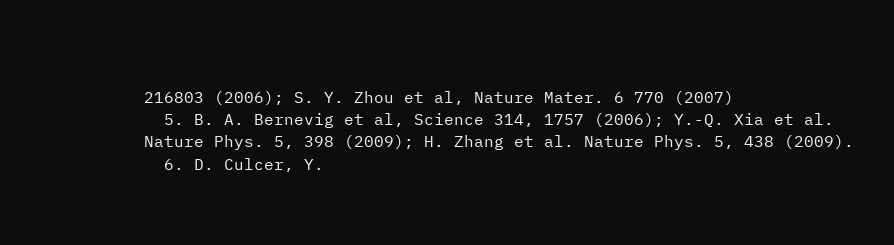216803 (2006); S. Y. Zhou et al, Nature Mater. 6 770 (2007)
  5. B. A. Bernevig et al, Science 314, 1757 (2006); Y.-Q. Xia et al. Nature Phys. 5, 398 (2009); H. Zhang et al. Nature Phys. 5, 438 (2009).
  6. D. Culcer, Y.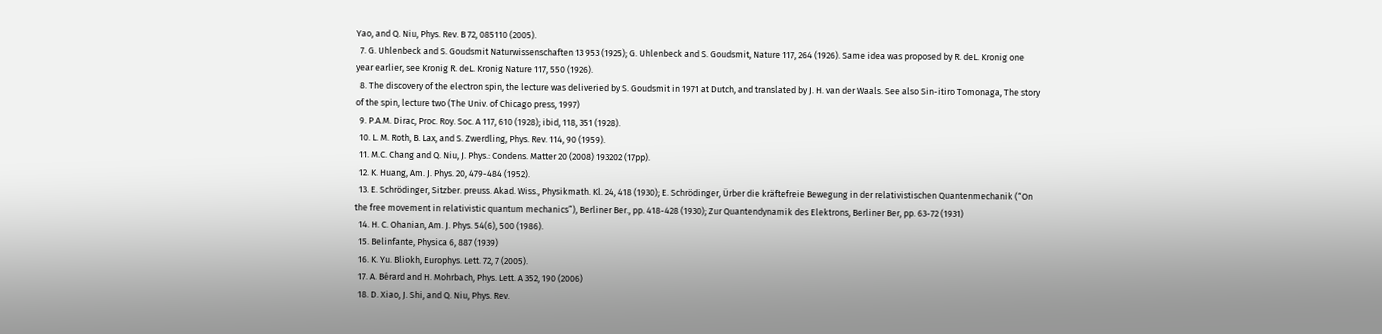Yao, and Q. Niu, Phys. Rev. B 72, 085110 (2005).
  7. G. Uhlenbeck and S. Goudsmit Naturwissenschaften 13 953 (1925); G. Uhlenbeck and S. Goudsmit, Nature 117, 264 (1926). Same idea was proposed by R. deL. Kronig one year earlier, see Kronig R. deL. Kronig Nature 117, 550 (1926).
  8. The discovery of the electron spin, the lecture was deliveried by S. Goudsmit in 1971 at Dutch, and translated by J. H. van der Waals. See also Sin-itiro Tomonaga, The story of the spin, lecture two (The Univ. of Chicago press, 1997)
  9. P.A.M. Dirac, Proc. Roy. Soc. A 117, 610 (1928); ibid, 118, 351 (1928).
  10. L. M. Roth, B. Lax, and S. Zwerdling, Phys. Rev. 114, 90 (1959).
  11. M.C. Chang and Q. Niu, J. Phys.: Condens. Matter 20 (2008) 193202 (17pp).
  12. K. Huang, Am. J. Phys. 20, 479-484 (1952).
  13. E. Schrödinger, Sitzber. preuss. Akad. Wiss., Physikmath. Kl. 24, 418 (1930); E. Schrödinger, Ürber die kräftefreie Bewegung in der relativistischen Quantenmechanik (“On the free movement in relativistic quantum mechanics”), Berliner Ber., pp. 418-428 (1930); Zur Quantendynamik des Elektrons, Berliner Ber, pp. 63-72 (1931)
  14. H. C. Ohanian, Am. J. Phys. 54(6), 500 (1986).
  15. Belinfante, Physica 6, 887 (1939)
  16. K. Yu. Bliokh, Europhys. Lett. 72, 7 (2005).
  17. A. Bérard and H. Mohrbach, Phys. Lett. A 352, 190 (2006)
  18. D. Xiao, J. Shi, and Q. Niu, Phys. Rev.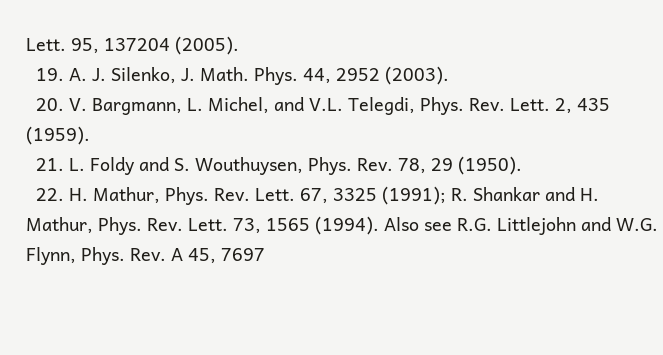Lett. 95, 137204 (2005).
  19. A. J. Silenko, J. Math. Phys. 44, 2952 (2003).
  20. V. Bargmann, L. Michel, and V.L. Telegdi, Phys. Rev. Lett. 2, 435 (1959).
  21. L. Foldy and S. Wouthuysen, Phys. Rev. 78, 29 (1950).
  22. H. Mathur, Phys. Rev. Lett. 67, 3325 (1991); R. Shankar and H. Mathur, Phys. Rev. Lett. 73, 1565 (1994). Also see R.G. Littlejohn and W.G. Flynn, Phys. Rev. A 45, 7697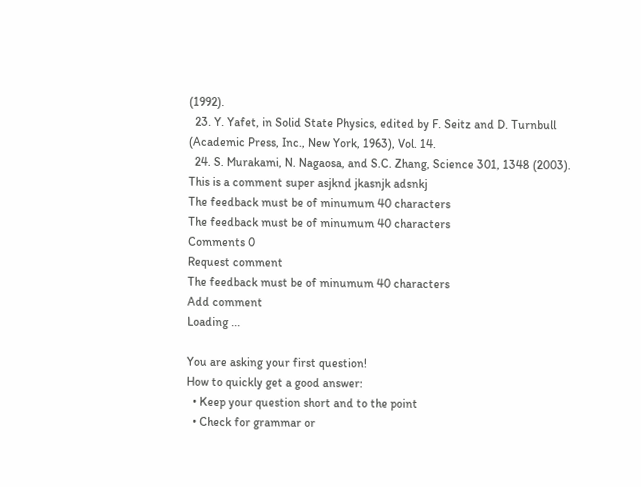(1992).
  23. Y. Yafet, in Solid State Physics, edited by F. Seitz and D. Turnbull (Academic Press, Inc., New York, 1963), Vol. 14.
  24. S. Murakami, N. Nagaosa, and S.C. Zhang, Science 301, 1348 (2003).
This is a comment super asjknd jkasnjk adsnkj
The feedback must be of minumum 40 characters
The feedback must be of minumum 40 characters
Comments 0
Request comment
The feedback must be of minumum 40 characters
Add comment
Loading ...

You are asking your first question!
How to quickly get a good answer:
  • Keep your question short and to the point
  • Check for grammar or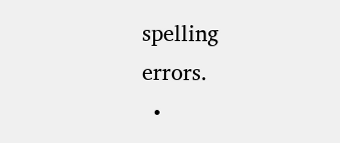spelling errors.
  •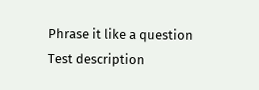Phrase it like a question
Test description